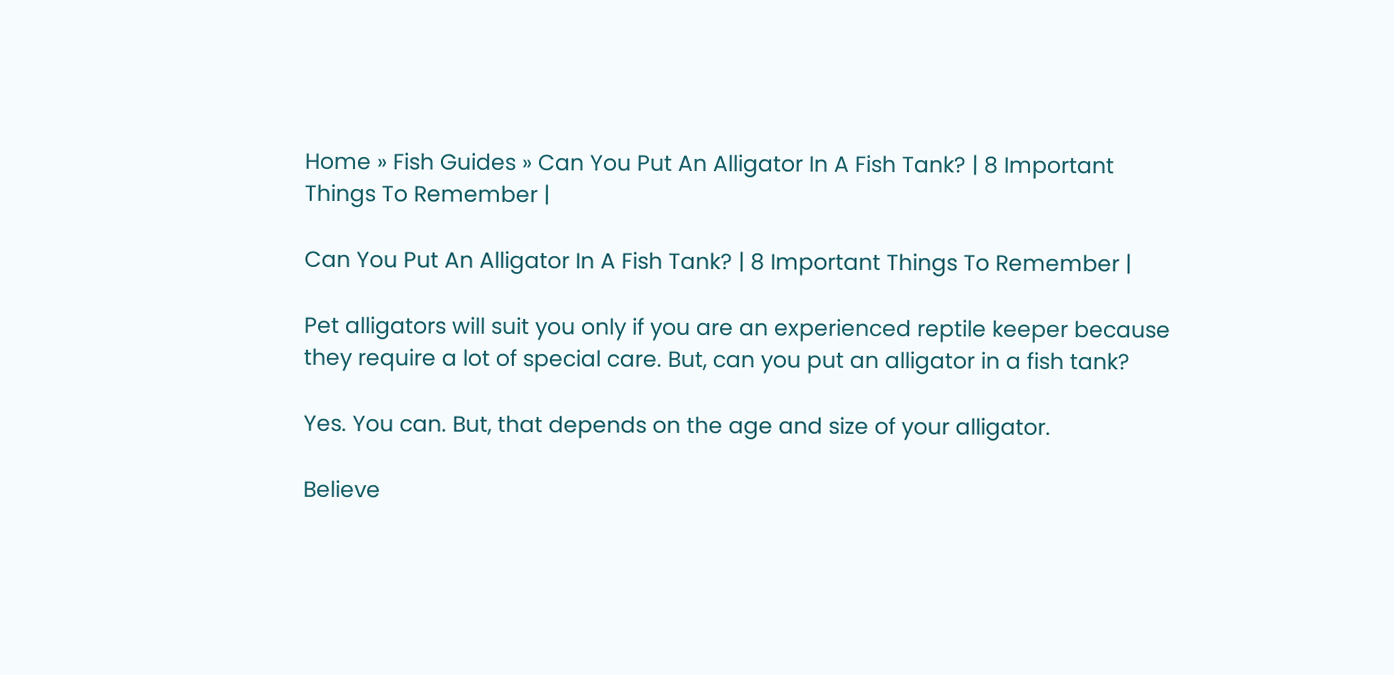Home » Fish Guides » Can You Put An Alligator In A Fish Tank? | 8 Important Things To Remember |

Can You Put An Alligator In A Fish Tank? | 8 Important Things To Remember |

Pet alligators will suit you only if you are an experienced reptile keeper because they require a lot of special care. But, can you put an alligator in a fish tank?

Yes. You can. But, that depends on the age and size of your alligator.

Believe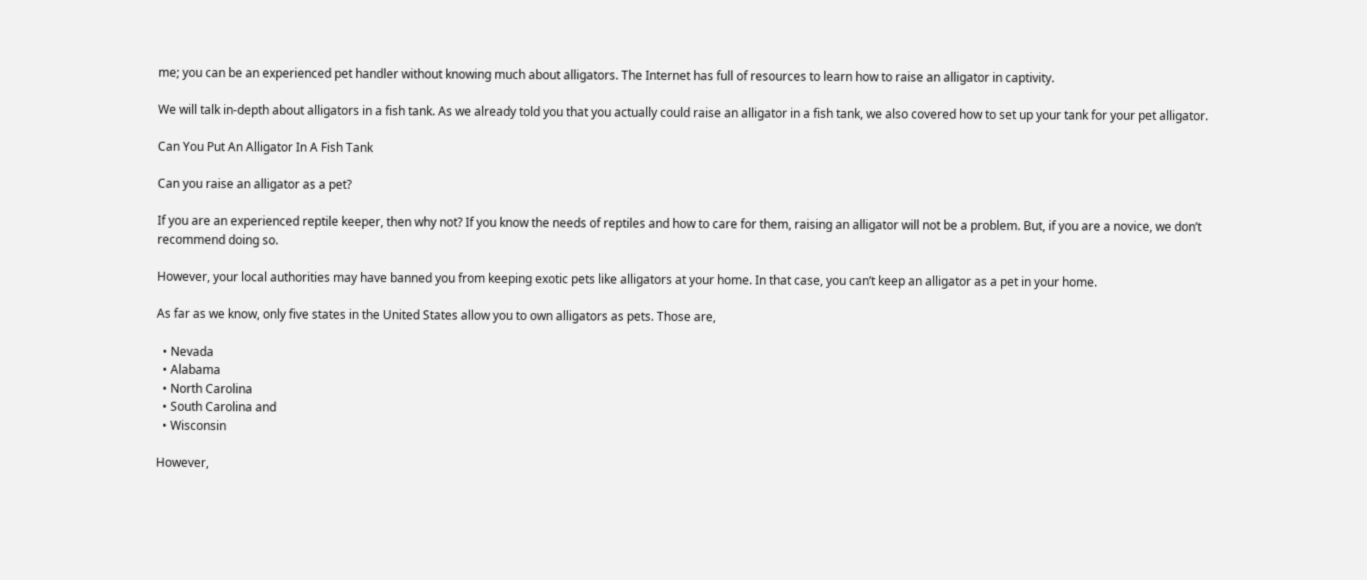me; you can be an experienced pet handler without knowing much about alligators. The Internet has full of resources to learn how to raise an alligator in captivity.

We will talk in-depth about alligators in a fish tank. As we already told you that you actually could raise an alligator in a fish tank, we also covered how to set up your tank for your pet alligator.

Can You Put An Alligator In A Fish Tank

Can you raise an alligator as a pet?

If you are an experienced reptile keeper, then why not? If you know the needs of reptiles and how to care for them, raising an alligator will not be a problem. But, if you are a novice, we don’t recommend doing so.

However, your local authorities may have banned you from keeping exotic pets like alligators at your home. In that case, you can’t keep an alligator as a pet in your home.

As far as we know, only five states in the United States allow you to own alligators as pets. Those are,

  • Nevada
  • Alabama
  • North Carolina
  • South Carolina and
  • Wisconsin

However,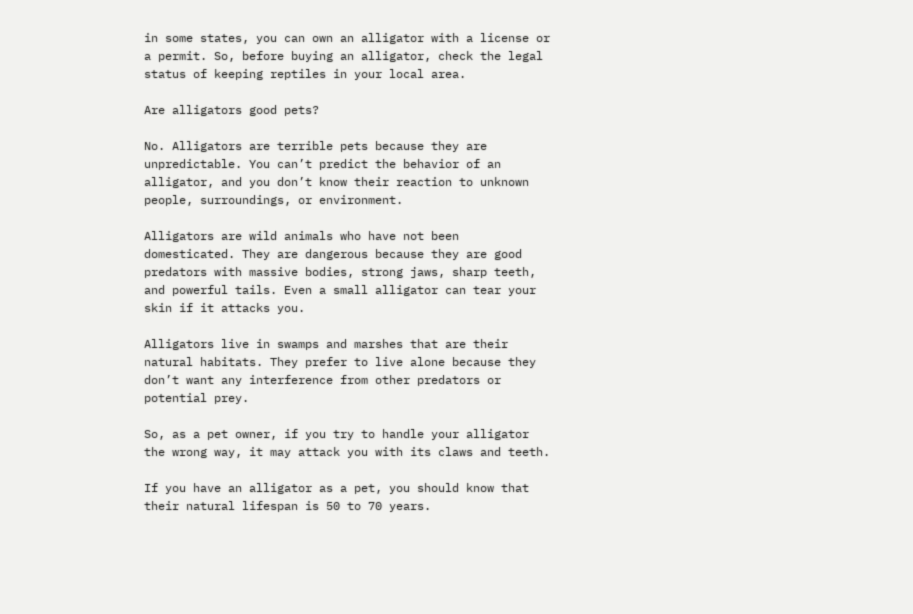in some states, you can own an alligator with a license or a permit. So, before buying an alligator, check the legal status of keeping reptiles in your local area.

Are alligators good pets?

No. Alligators are terrible pets because they are unpredictable. You can’t predict the behavior of an alligator, and you don’t know their reaction to unknown people, surroundings, or environment.

Alligators are wild animals who have not been domesticated. They are dangerous because they are good predators with massive bodies, strong jaws, sharp teeth, and powerful tails. Even a small alligator can tear your skin if it attacks you.

Alligators live in swamps and marshes that are their natural habitats. They prefer to live alone because they don’t want any interference from other predators or potential prey.

So, as a pet owner, if you try to handle your alligator the wrong way, it may attack you with its claws and teeth.

If you have an alligator as a pet, you should know that their natural lifespan is 50 to 70 years.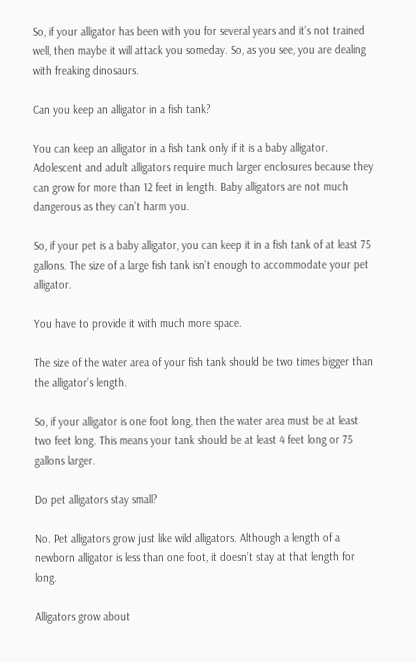So, if your alligator has been with you for several years and it’s not trained well, then maybe it will attack you someday. So, as you see, you are dealing with freaking dinosaurs.

Can you keep an alligator in a fish tank?

You can keep an alligator in a fish tank only if it is a baby alligator. Adolescent and adult alligators require much larger enclosures because they can grow for more than 12 feet in length. Baby alligators are not much dangerous as they can’t harm you.

So, if your pet is a baby alligator, you can keep it in a fish tank of at least 75 gallons. The size of a large fish tank isn’t enough to accommodate your pet alligator.

You have to provide it with much more space.

The size of the water area of your fish tank should be two times bigger than the alligator’s length.

So, if your alligator is one foot long, then the water area must be at least two feet long. This means your tank should be at least 4 feet long or 75 gallons larger.

Do pet alligators stay small?

No. Pet alligators grow just like wild alligators. Although a length of a newborn alligator is less than one foot, it doesn’t stay at that length for long.

Alligators grow about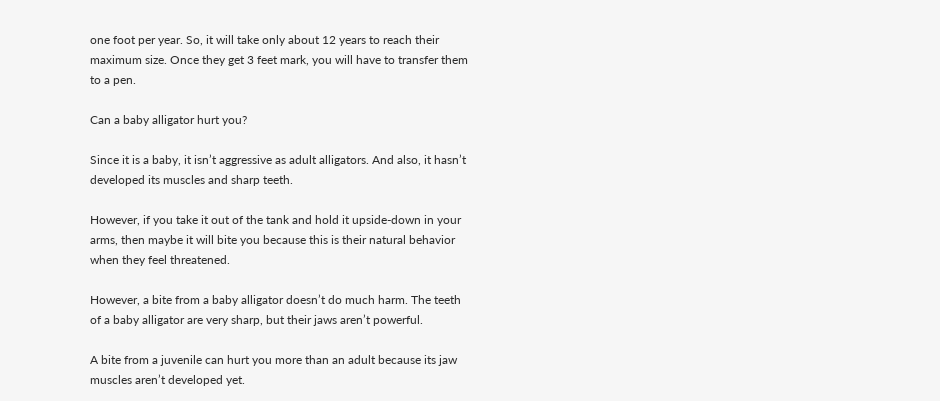one foot per year. So, it will take only about 12 years to reach their maximum size. Once they get 3 feet mark, you will have to transfer them to a pen.

Can a baby alligator hurt you?

Since it is a baby, it isn’t aggressive as adult alligators. And also, it hasn’t developed its muscles and sharp teeth.

However, if you take it out of the tank and hold it upside-down in your arms, then maybe it will bite you because this is their natural behavior when they feel threatened.

However, a bite from a baby alligator doesn’t do much harm. The teeth of a baby alligator are very sharp, but their jaws aren’t powerful.

A bite from a juvenile can hurt you more than an adult because its jaw muscles aren’t developed yet.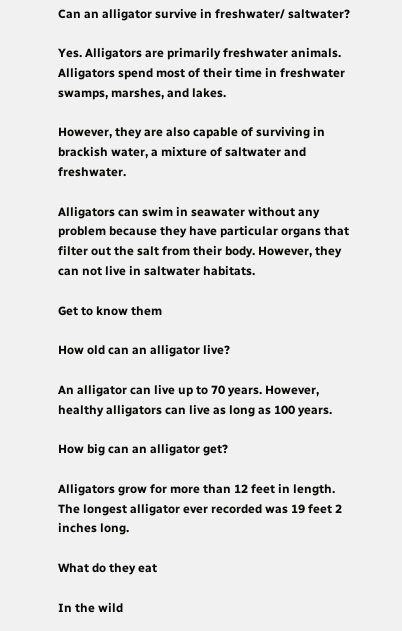Can an alligator survive in freshwater/ saltwater?

Yes. Alligators are primarily freshwater animals. Alligators spend most of their time in freshwater swamps, marshes, and lakes.

However, they are also capable of surviving in brackish water, a mixture of saltwater and freshwater.

Alligators can swim in seawater without any problem because they have particular organs that filter out the salt from their body. However, they can not live in saltwater habitats.

Get to know them

How old can an alligator live?

An alligator can live up to 70 years. However, healthy alligators can live as long as 100 years.

How big can an alligator get?

Alligators grow for more than 12 feet in length. The longest alligator ever recorded was 19 feet 2 inches long.

What do they eat

In the wild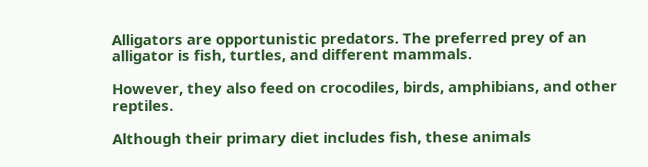Alligators are opportunistic predators. The preferred prey of an alligator is fish, turtles, and different mammals.

However, they also feed on crocodiles, birds, amphibians, and other reptiles.

Although their primary diet includes fish, these animals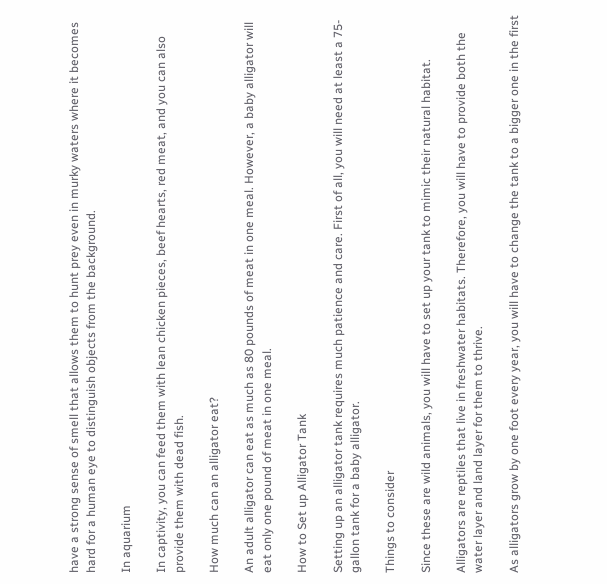have a strong sense of smell that allows them to hunt prey even in murky waters where it becomes hard for a human eye to distinguish objects from the background.

In aquarium

In captivity, you can feed them with lean chicken pieces, beef hearts, red meat, and you can also provide them with dead fish.

How much can an alligator eat?

An adult alligator can eat as much as 80 pounds of meat in one meal. However, a baby alligator will eat only one pound of meat in one meal.

How to Set up Alligator Tank

Setting up an alligator tank requires much patience and care. First of all, you will need at least a 75-gallon tank for a baby alligator.

Things to consider

Since these are wild animals, you will have to set up your tank to mimic their natural habitat.

Alligators are reptiles that live in freshwater habitats. Therefore, you will have to provide both the water layer and land layer for them to thrive.

As alligators grow by one foot every year, you will have to change the tank to a bigger one in the first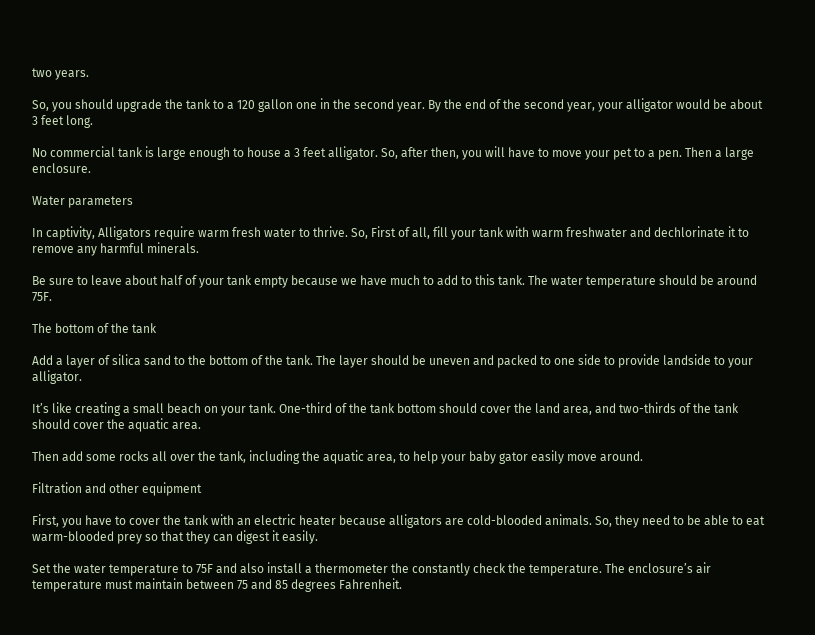two years.

So, you should upgrade the tank to a 120 gallon one in the second year. By the end of the second year, your alligator would be about 3 feet long.

No commercial tank is large enough to house a 3 feet alligator. So, after then, you will have to move your pet to a pen. Then a large enclosure.

Water parameters

In captivity, Alligators require warm fresh water to thrive. So, First of all, fill your tank with warm freshwater and dechlorinate it to remove any harmful minerals.

Be sure to leave about half of your tank empty because we have much to add to this tank. The water temperature should be around 75F.

The bottom of the tank

Add a layer of silica sand to the bottom of the tank. The layer should be uneven and packed to one side to provide landside to your alligator.

It’s like creating a small beach on your tank. One-third of the tank bottom should cover the land area, and two-thirds of the tank should cover the aquatic area.

Then add some rocks all over the tank, including the aquatic area, to help your baby gator easily move around.

Filtration and other equipment

First, you have to cover the tank with an electric heater because alligators are cold-blooded animals. So, they need to be able to eat warm-blooded prey so that they can digest it easily.

Set the water temperature to 75F and also install a thermometer the constantly check the temperature. The enclosure’s air temperature must maintain between 75 and 85 degrees Fahrenheit.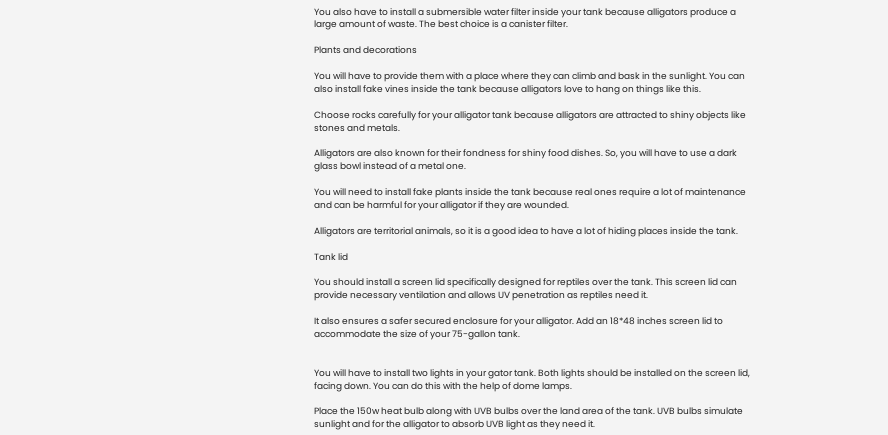You also have to install a submersible water filter inside your tank because alligators produce a large amount of waste. The best choice is a canister filter.

Plants and decorations

You will have to provide them with a place where they can climb and bask in the sunlight. You can also install fake vines inside the tank because alligators love to hang on things like this.

Choose rocks carefully for your alligator tank because alligators are attracted to shiny objects like stones and metals.

Alligators are also known for their fondness for shiny food dishes. So, you will have to use a dark glass bowl instead of a metal one.

You will need to install fake plants inside the tank because real ones require a lot of maintenance and can be harmful for your alligator if they are wounded.

Alligators are territorial animals, so it is a good idea to have a lot of hiding places inside the tank.

Tank lid

You should install a screen lid specifically designed for reptiles over the tank. This screen lid can provide necessary ventilation and allows UV penetration as reptiles need it.

It also ensures a safer secured enclosure for your alligator. Add an 18*48 inches screen lid to accommodate the size of your 75-gallon tank.


You will have to install two lights in your gator tank. Both lights should be installed on the screen lid, facing down. You can do this with the help of dome lamps.

Place the 150w heat bulb along with UVB bulbs over the land area of the tank. UVB bulbs simulate sunlight and for the alligator to absorb UVB light as they need it.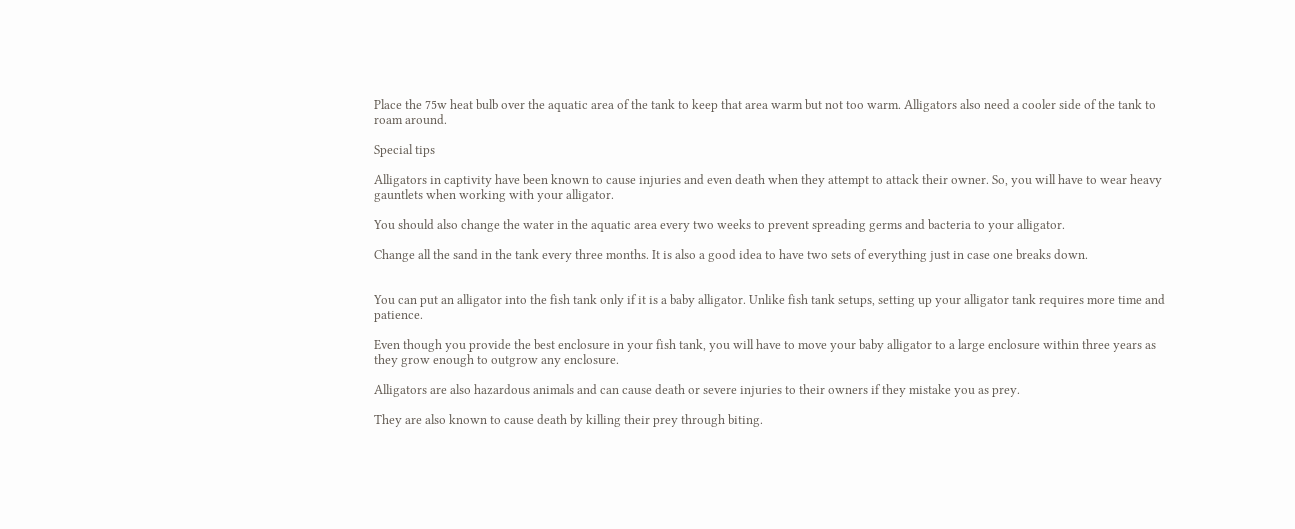Place the 75w heat bulb over the aquatic area of the tank to keep that area warm but not too warm. Alligators also need a cooler side of the tank to roam around.

Special tips

Alligators in captivity have been known to cause injuries and even death when they attempt to attack their owner. So, you will have to wear heavy gauntlets when working with your alligator.

You should also change the water in the aquatic area every two weeks to prevent spreading germs and bacteria to your alligator.

Change all the sand in the tank every three months. It is also a good idea to have two sets of everything just in case one breaks down.


You can put an alligator into the fish tank only if it is a baby alligator. Unlike fish tank setups, setting up your alligator tank requires more time and patience.

Even though you provide the best enclosure in your fish tank, you will have to move your baby alligator to a large enclosure within three years as they grow enough to outgrow any enclosure.

Alligators are also hazardous animals and can cause death or severe injuries to their owners if they mistake you as prey.

They are also known to cause death by killing their prey through biting.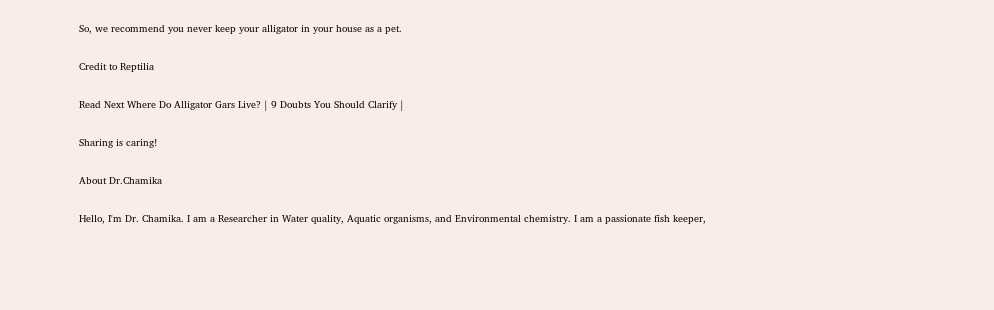So, we recommend you never keep your alligator in your house as a pet.

Credit to Reptilia

Read Next Where Do Alligator Gars Live? | 9 Doubts You Should Clarify |

Sharing is caring!

About Dr.Chamika

Hello, I'm Dr. Chamika. I am a Researcher in Water quality, Aquatic organisms, and Environmental chemistry. I am a passionate fish keeper,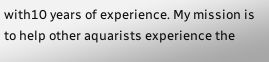with10 years of experience. My mission is to help other aquarists experience the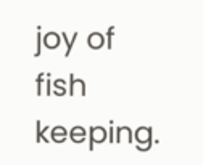joy of fish keeping.